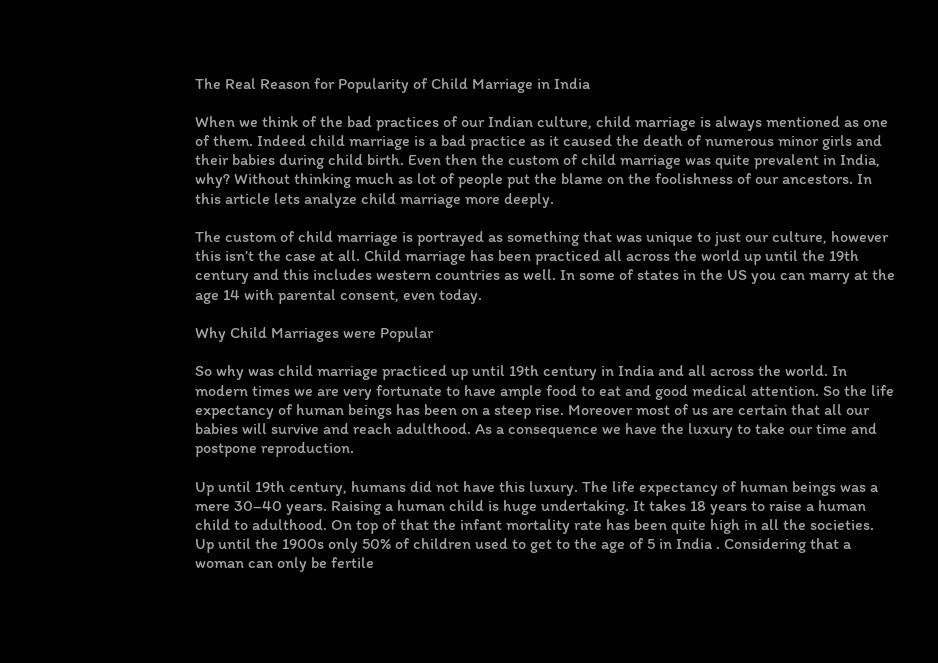The Real Reason for Popularity of Child Marriage in India

When we think of the bad practices of our Indian culture, child marriage is always mentioned as one of them. Indeed child marriage is a bad practice as it caused the death of numerous minor girls and their babies during child birth. Even then the custom of child marriage was quite prevalent in India, why? Without thinking much as lot of people put the blame on the foolishness of our ancestors. In this article lets analyze child marriage more deeply.

The custom of child marriage is portrayed as something that was unique to just our culture, however this isn’t the case at all. Child marriage has been practiced all across the world up until the 19th century and this includes western countries as well. In some of states in the US you can marry at the age 14 with parental consent, even today.

Why Child Marriages were Popular

So why was child marriage practiced up until 19th century in India and all across the world. In modern times we are very fortunate to have ample food to eat and good medical attention. So the life expectancy of human beings has been on a steep rise. Moreover most of us are certain that all our babies will survive and reach adulthood. As a consequence we have the luxury to take our time and postpone reproduction.

Up until 19th century, humans did not have this luxury. The life expectancy of human beings was a mere 30–40 years. Raising a human child is huge undertaking. It takes 18 years to raise a human child to adulthood. On top of that the infant mortality rate has been quite high in all the societies. Up until the 1900s only 50% of children used to get to the age of 5 in India . Considering that a woman can only be fertile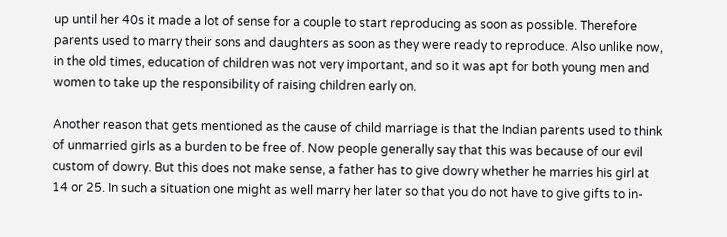up until her 40s it made a lot of sense for a couple to start reproducing as soon as possible. Therefore parents used to marry their sons and daughters as soon as they were ready to reproduce. Also unlike now, in the old times, education of children was not very important, and so it was apt for both young men and women to take up the responsibility of raising children early on.

Another reason that gets mentioned as the cause of child marriage is that the Indian parents used to think of unmarried girls as a burden to be free of. Now people generally say that this was because of our evil custom of dowry. But this does not make sense, a father has to give dowry whether he marries his girl at 14 or 25. In such a situation one might as well marry her later so that you do not have to give gifts to in-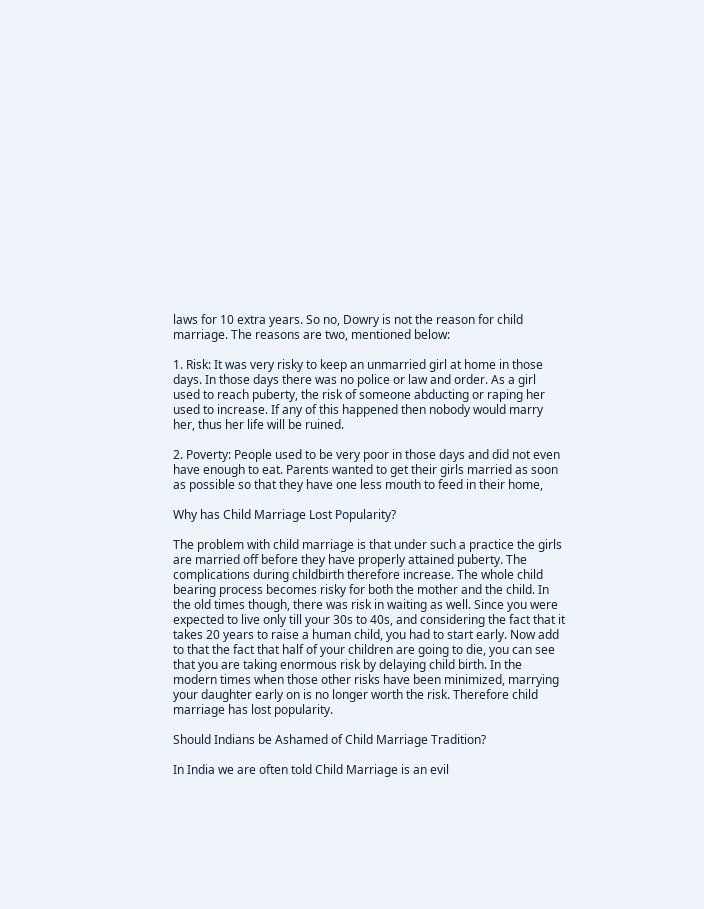laws for 10 extra years. So no, Dowry is not the reason for child marriage. The reasons are two, mentioned below:

1. Risk: It was very risky to keep an unmarried girl at home in those days. In those days there was no police or law and order. As a girl used to reach puberty, the risk of someone abducting or raping her used to increase. If any of this happened then nobody would marry her, thus her life will be ruined.

2. Poverty: People used to be very poor in those days and did not even have enough to eat. Parents wanted to get their girls married as soon as possible so that they have one less mouth to feed in their home,

Why has Child Marriage Lost Popularity?

The problem with child marriage is that under such a practice the girls are married off before they have properly attained puberty. The complications during childbirth therefore increase. The whole child bearing process becomes risky for both the mother and the child. In the old times though, there was risk in waiting as well. Since you were expected to live only till your 30s to 40s, and considering the fact that it takes 20 years to raise a human child, you had to start early. Now add to that the fact that half of your children are going to die, you can see that you are taking enormous risk by delaying child birth. In the modern times when those other risks have been minimized, marrying your daughter early on is no longer worth the risk. Therefore child marriage has lost popularity.

Should Indians be Ashamed of Child Marriage Tradition?

In India we are often told Child Marriage is an evil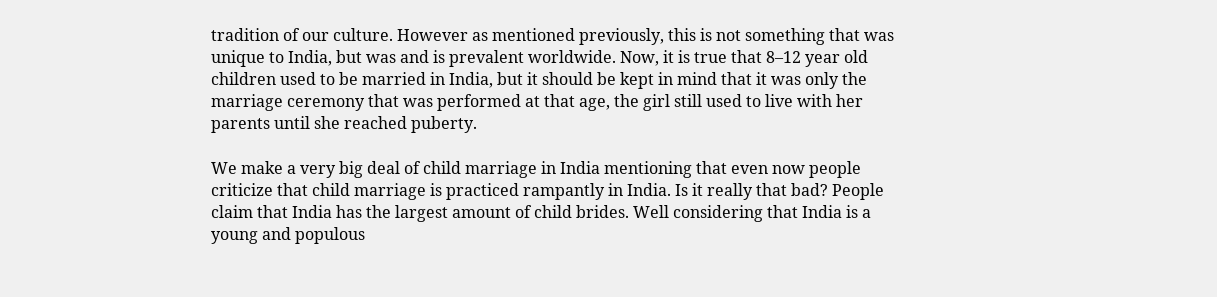tradition of our culture. However as mentioned previously, this is not something that was unique to India, but was and is prevalent worldwide. Now, it is true that 8–12 year old children used to be married in India, but it should be kept in mind that it was only the marriage ceremony that was performed at that age, the girl still used to live with her parents until she reached puberty.

We make a very big deal of child marriage in India mentioning that even now people criticize that child marriage is practiced rampantly in India. Is it really that bad? People claim that India has the largest amount of child brides. Well considering that India is a young and populous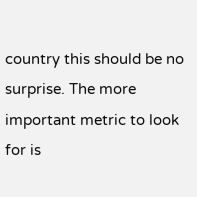country this should be no surprise. The more important metric to look for is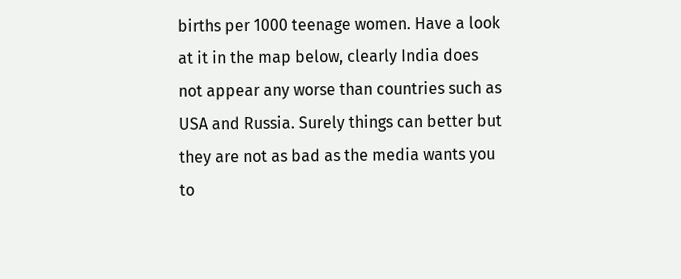births per 1000 teenage women. Have a look at it in the map below, clearly India does not appear any worse than countries such as USA and Russia. Surely things can better but they are not as bad as the media wants you to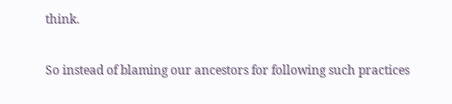think.

So instead of blaming our ancestors for following such practices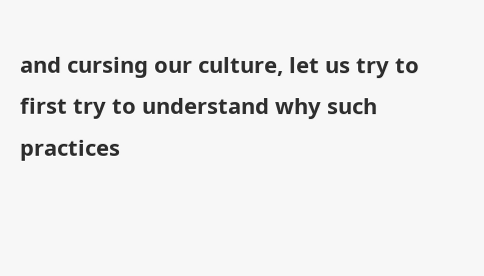and cursing our culture, let us try to first try to understand why such practices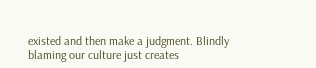existed and then make a judgment. Blindly blaming our culture just creates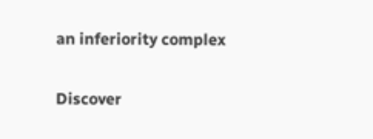an inferiority complex

Discover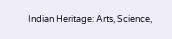Indian Heritage: Arts, Science,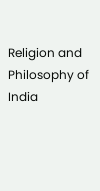Religion and Philosophy of India